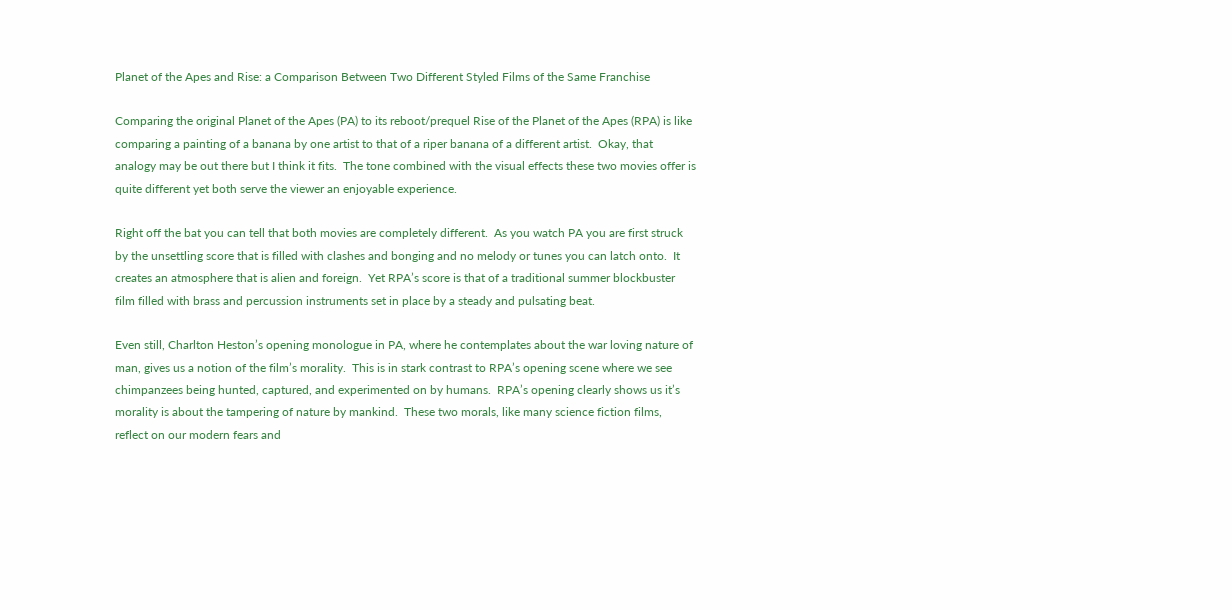Planet of the Apes and Rise: a Comparison Between Two Different Styled Films of the Same Franchise

Comparing the original Planet of the Apes (PA) to its reboot/prequel Rise of the Planet of the Apes (RPA) is like comparing a painting of a banana by one artist to that of a riper banana of a different artist.  Okay, that analogy may be out there but I think it fits.  The tone combined with the visual effects these two movies offer is quite different yet both serve the viewer an enjoyable experience.

Right off the bat you can tell that both movies are completely different.  As you watch PA you are first struck by the unsettling score that is filled with clashes and bonging and no melody or tunes you can latch onto.  It creates an atmosphere that is alien and foreign.  Yet RPA’s score is that of a traditional summer blockbuster film filled with brass and percussion instruments set in place by a steady and pulsating beat.

Even still, Charlton Heston’s opening monologue in PA, where he contemplates about the war loving nature of man, gives us a notion of the film’s morality.  This is in stark contrast to RPA’s opening scene where we see chimpanzees being hunted, captured, and experimented on by humans.  RPA’s opening clearly shows us it’s morality is about the tampering of nature by mankind.  These two morals, like many science fiction films, reflect on our modern fears and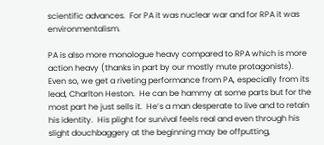scientific advances.  For PA it was nuclear war and for RPA it was environmentalism.

PA is also more monologue heavy compared to RPA which is more action heavy (thanks in part by our mostly mute protagonists).  Even so, we get a riveting performance from PA, especially from its lead, Charlton Heston.  He can be hammy at some parts but for the most part he just sells it.  He’s a man desperate to live and to retain his identity.  His plight for survival feels real and even through his slight douchbaggery at the beginning may be offputting,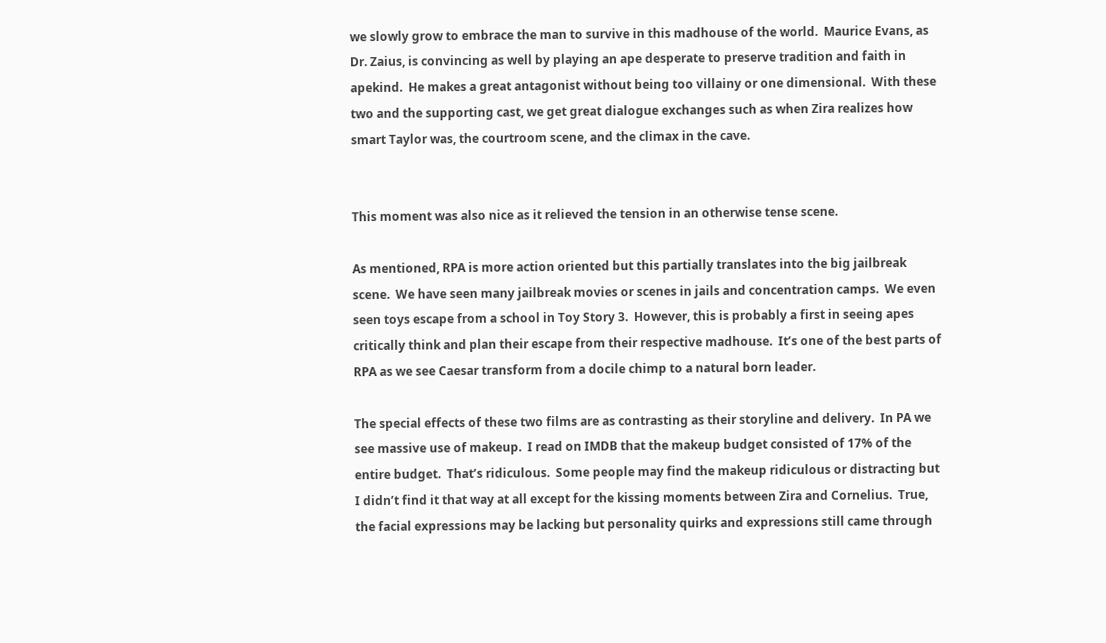we slowly grow to embrace the man to survive in this madhouse of the world.  Maurice Evans, as Dr. Zaius, is convincing as well by playing an ape desperate to preserve tradition and faith in apekind.  He makes a great antagonist without being too villainy or one dimensional.  With these two and the supporting cast, we get great dialogue exchanges such as when Zira realizes how smart Taylor was, the courtroom scene, and the climax in the cave.


This moment was also nice as it relieved the tension in an otherwise tense scene.

As mentioned, RPA is more action oriented but this partially translates into the big jailbreak scene.  We have seen many jailbreak movies or scenes in jails and concentration camps.  We even seen toys escape from a school in Toy Story 3.  However, this is probably a first in seeing apes critically think and plan their escape from their respective madhouse.  It’s one of the best parts of RPA as we see Caesar transform from a docile chimp to a natural born leader.

The special effects of these two films are as contrasting as their storyline and delivery.  In PA we see massive use of makeup.  I read on IMDB that the makeup budget consisted of 17% of the entire budget.  That’s ridiculous.  Some people may find the makeup ridiculous or distracting but I didn’t find it that way at all except for the kissing moments between Zira and Cornelius.  True, the facial expressions may be lacking but personality quirks and expressions still came through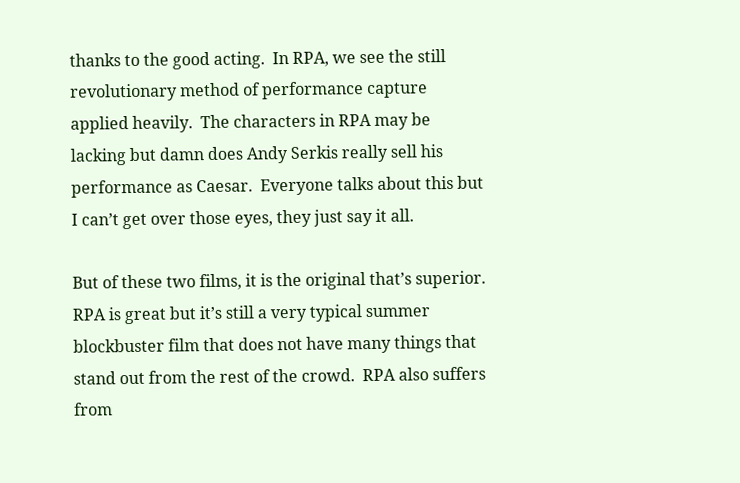thanks to the good acting.  In RPA, we see the still revolutionary method of performance capture applied heavily.  The characters in RPA may be lacking but damn does Andy Serkis really sell his performance as Caesar.  Everyone talks about this but I can’t get over those eyes, they just say it all.

But of these two films, it is the original that’s superior.  RPA is great but it’s still a very typical summer blockbuster film that does not have many things that stand out from the rest of the crowd.  RPA also suffers from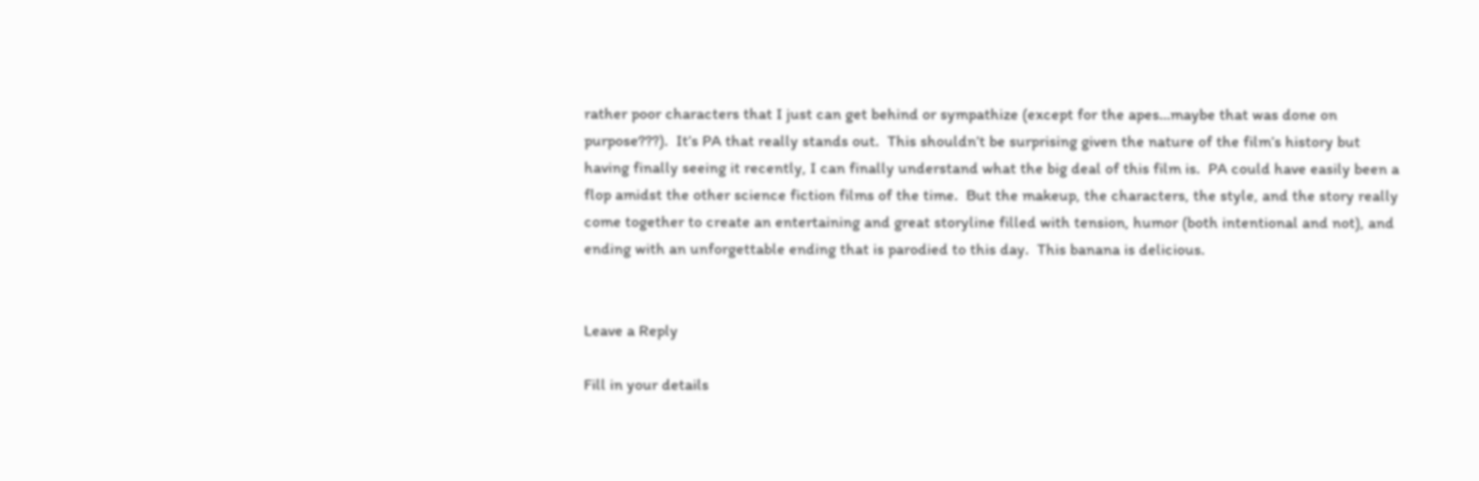rather poor characters that I just can get behind or sympathize (except for the apes…maybe that was done on purpose???).  It’s PA that really stands out.  This shouldn’t be surprising given the nature of the film’s history but having finally seeing it recently, I can finally understand what the big deal of this film is.  PA could have easily been a flop amidst the other science fiction films of the time.  But the makeup, the characters, the style, and the story really come together to create an entertaining and great storyline filled with tension, humor (both intentional and not), and ending with an unforgettable ending that is parodied to this day.  This banana is delicious.


Leave a Reply

Fill in your details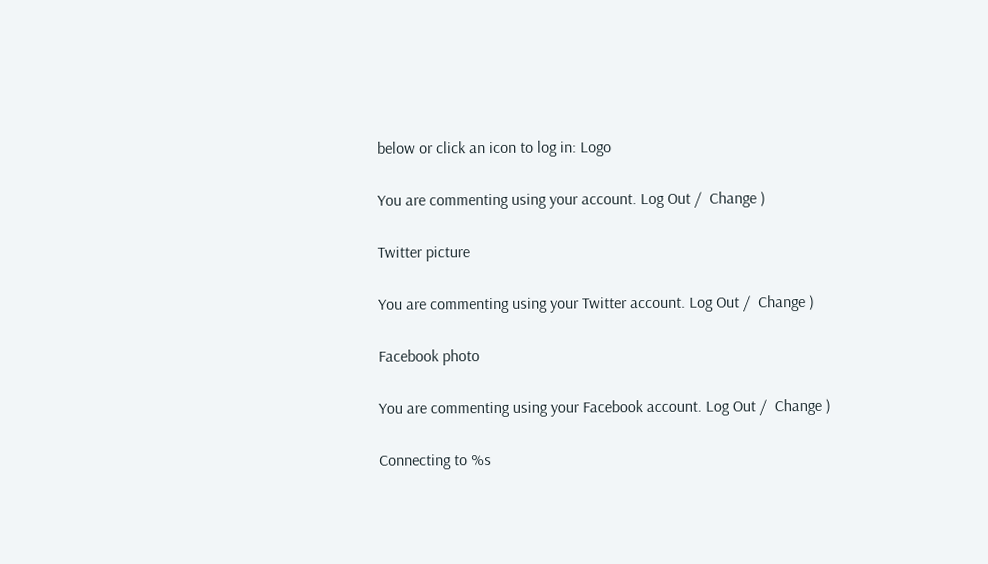below or click an icon to log in: Logo

You are commenting using your account. Log Out /  Change )

Twitter picture

You are commenting using your Twitter account. Log Out /  Change )

Facebook photo

You are commenting using your Facebook account. Log Out /  Change )

Connecting to %s